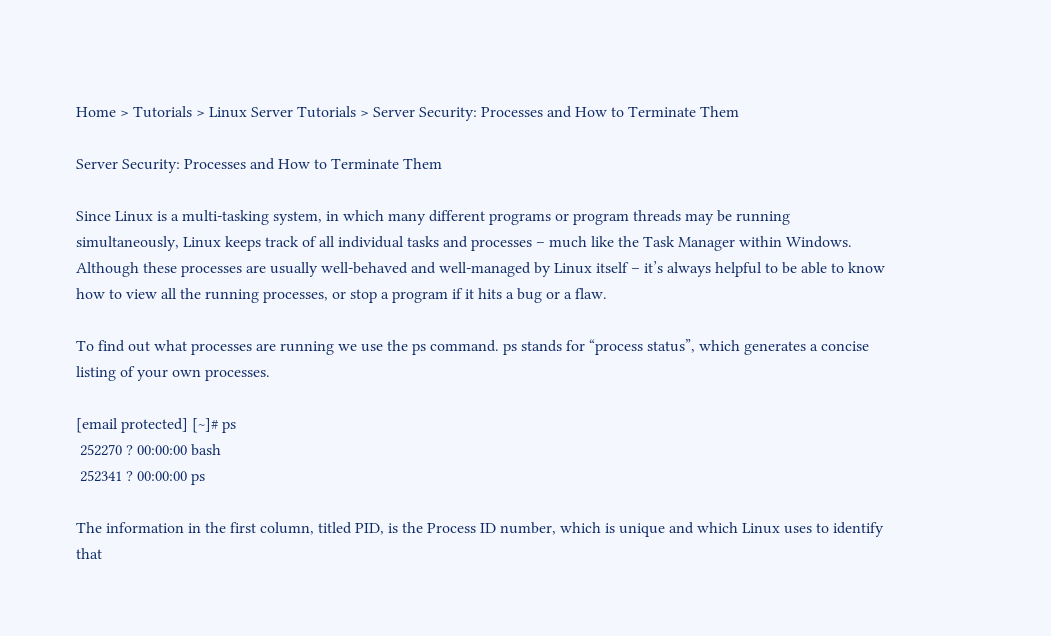Home > Tutorials > Linux Server Tutorials > Server Security: Processes and How to Terminate Them

Server Security: Processes and How to Terminate Them

Since Linux is a multi-tasking system, in which many different programs or program threads may be running simultaneously, Linux keeps track of all individual tasks and processes – much like the Task Manager within Windows. Although these processes are usually well-behaved and well-managed by Linux itself – it’s always helpful to be able to know how to view all the running processes, or stop a program if it hits a bug or a flaw.

To find out what processes are running we use the ps command. ps stands for “process status”, which generates a concise listing of your own processes.

[email protected] [~]# ps
 252270 ? 00:00:00 bash
 252341 ? 00:00:00 ps

The information in the first column, titled PID, is the Process ID number, which is unique and which Linux uses to identify that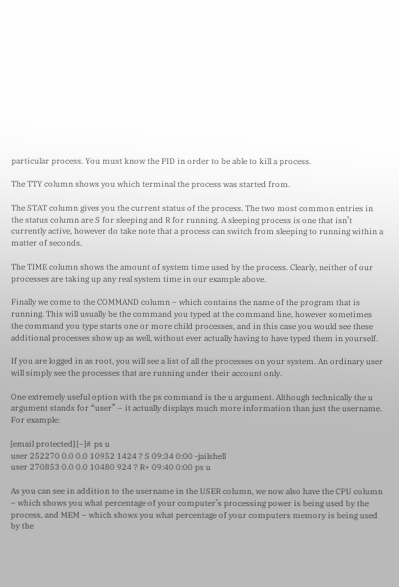particular process. You must know the PID in order to be able to kill a process.

The TTY column shows you which terminal the process was started from.

The STAT column gives you the current status of the process. The two most common entries in the status column are S for sleeping and R for running. A sleeping process is one that isn’t currently active, however do take note that a process can switch from sleeping to running within a matter of seconds.

The TIME column shows the amount of system time used by the process. Clearly, neither of our processes are taking up any real system time in our example above.

Finally we come to the COMMAND column – which contains the name of the program that is running. This will usually be the command you typed at the command line, however sometimes the command you type starts one or more child processes, and in this case you would see these additional processes show up as well, without ever actually having to have typed them in yourself.

If you are logged in as root, you will see a list of all the processes on your system. An ordinary user will simply see the processes that are running under their account only.

One extremely useful option with the ps command is the u argument. Although technically the u argument stands for “user” – it actually displays much more information than just the username. For example:

[email protected] [~]# ps u
user 252270 0.0 0.0 10952 1424 ? S 09:34 0:00 -jailshell
user 270853 0.0 0.0 10480 924 ? R+ 09:40 0:00 ps u

As you can see in addition to the username in the USER column, we now also have the CPU column – which shows you what percentage of your computer’s processing power is being used by the process, and MEM – which shows you what percentage of your computers memory is being used by the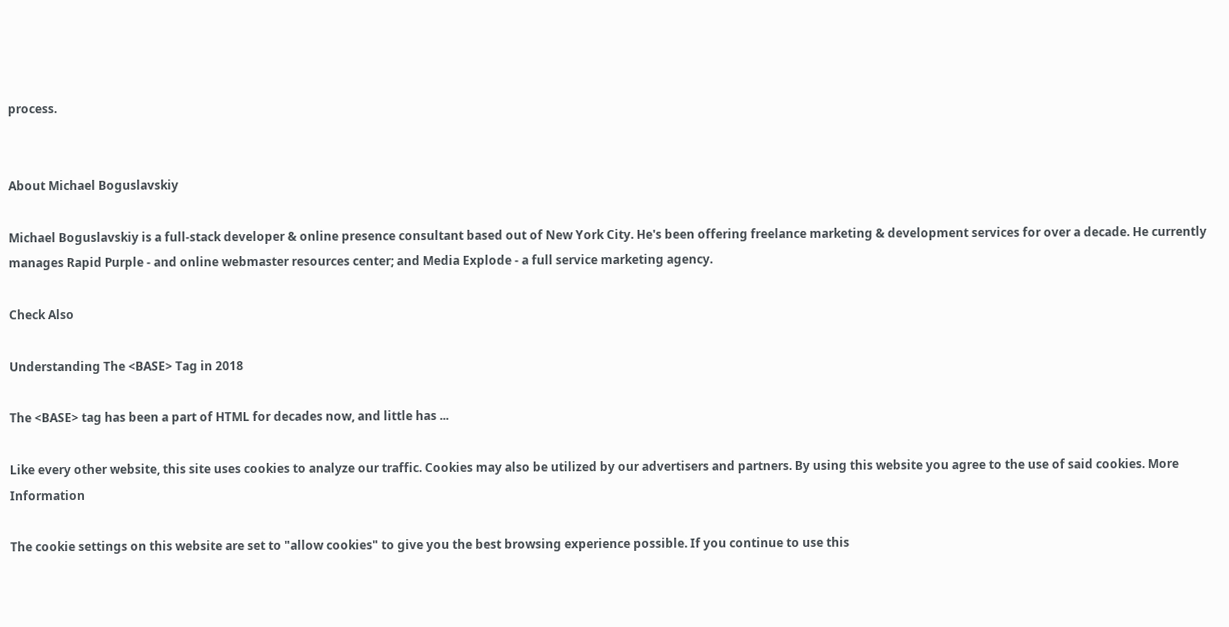process.


About Michael Boguslavskiy

Michael Boguslavskiy is a full-stack developer & online presence consultant based out of New York City. He's been offering freelance marketing & development services for over a decade. He currently manages Rapid Purple - and online webmaster resources center; and Media Explode - a full service marketing agency.

Check Also

Understanding The <BASE> Tag in 2018

The <BASE> tag has been a part of HTML for decades now, and little has ...

Like every other website, this site uses cookies to analyze our traffic. Cookies may also be utilized by our advertisers and partners. By using this website you agree to the use of said cookies. More Information

The cookie settings on this website are set to "allow cookies" to give you the best browsing experience possible. If you continue to use this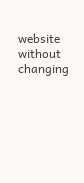website without changing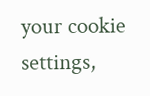your cookie settings,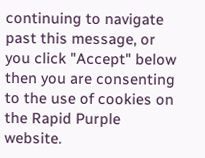continuing to navigate past this message, or you click "Accept" below then you are consenting to the use of cookies on the Rapid Purple website.